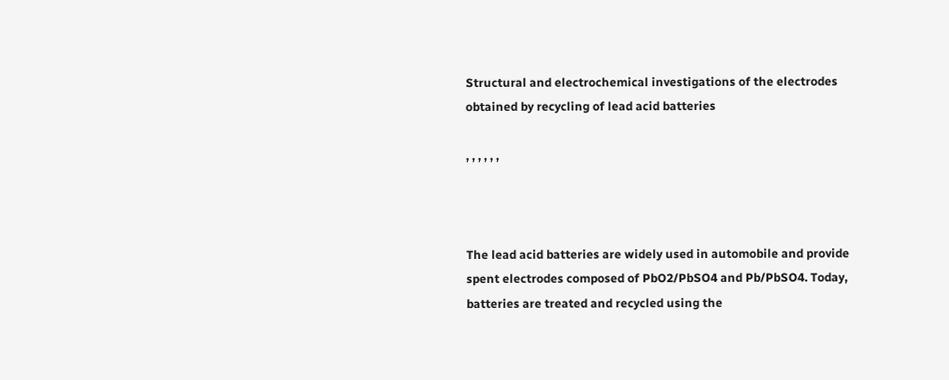Structural and electrochemical investigations of the electrodes obtained by recycling of lead acid batteries

, , , , , ,



The lead acid batteries are widely used in automobile and provide spent electrodes composed of PbO2/PbSO4 and Pb/PbSO4. Today, batteries are treated and recycled using the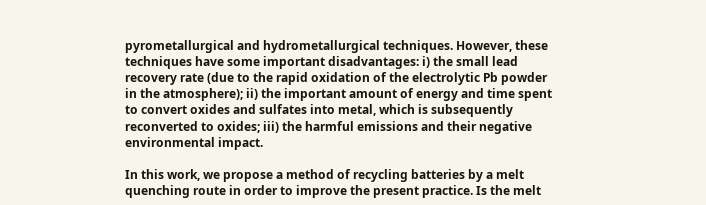pyrometallurgical and hydrometallurgical techniques. However, these techniques have some important disadvantages: i) the small lead recovery rate (due to the rapid oxidation of the electrolytic Pb powder in the atmosphere); ii) the important amount of energy and time spent to convert oxides and sulfates into metal, which is subsequently reconverted to oxides; iii) the harmful emissions and their negative environmental impact.

In this work, we propose a method of recycling batteries by a melt quenching route in order to improve the present practice. Is the melt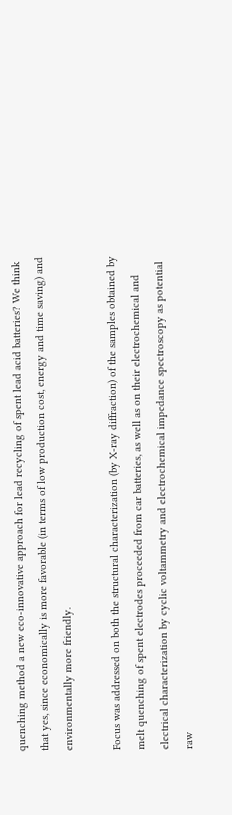quenching method a new eco-innovative approach for lead recycling of spent lead acid batteries? We think that yes, since economically is more favorable (in terms of low production cost, energy and time saving) and environmentally more friendly.

Focus was addressed on both the structural characterization (by X-ray diffraction) of the samples obtained by melt quenching of spent electrodes proceeded from car batteries, as well as on their electrochemical and electrical characterization by cyclic voltammetry and electrochemical impedance spectroscopy as potential raw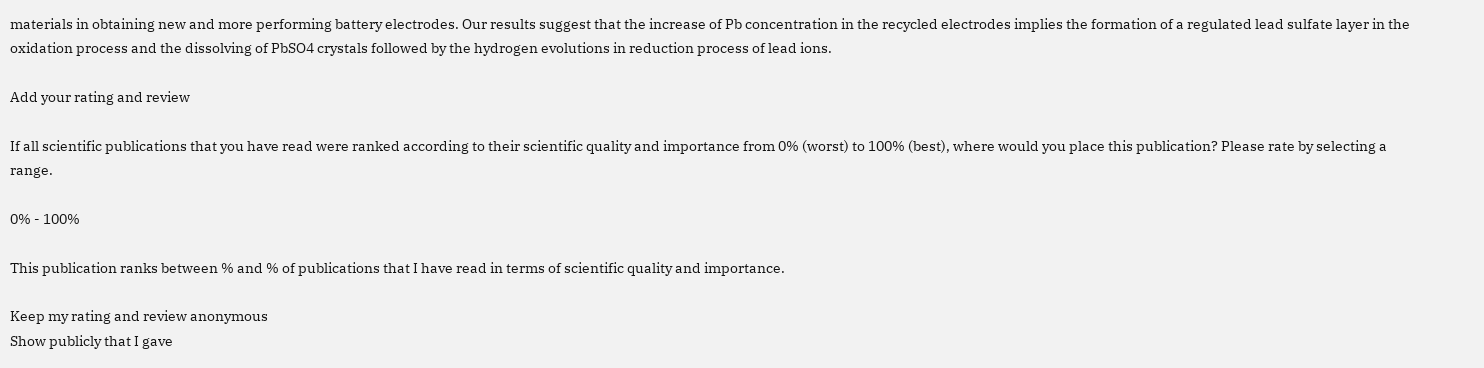materials in obtaining new and more performing battery electrodes. Our results suggest that the increase of Pb concentration in the recycled electrodes implies the formation of a regulated lead sulfate layer in the oxidation process and the dissolving of PbSO4 crystals followed by the hydrogen evolutions in reduction process of lead ions.

Add your rating and review

If all scientific publications that you have read were ranked according to their scientific quality and importance from 0% (worst) to 100% (best), where would you place this publication? Please rate by selecting a range.

0% - 100%

This publication ranks between % and % of publications that I have read in terms of scientific quality and importance.

Keep my rating and review anonymous
Show publicly that I gave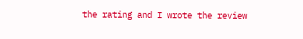the rating and I wrote the review